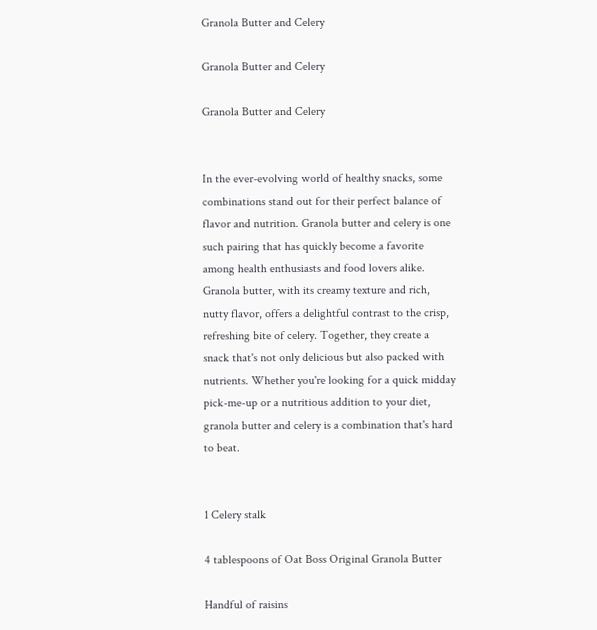Granola Butter and Celery

Granola Butter and Celery

Granola Butter and Celery


In the ever-evolving world of healthy snacks, some combinations stand out for their perfect balance of flavor and nutrition. Granola butter and celery is one such pairing that has quickly become a favorite among health enthusiasts and food lovers alike. Granola butter, with its creamy texture and rich, nutty flavor, offers a delightful contrast to the crisp, refreshing bite of celery. Together, they create a snack that's not only delicious but also packed with nutrients. Whether you're looking for a quick midday pick-me-up or a nutritious addition to your diet, granola butter and celery is a combination that's hard to beat.


1 Celery stalk

4 tablespoons of Oat Boss Original Granola Butter

Handful of raisins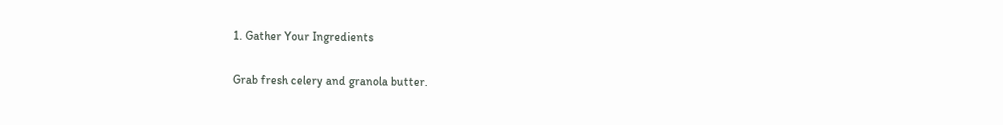1. Gather Your Ingredients

Grab fresh celery and granola butter.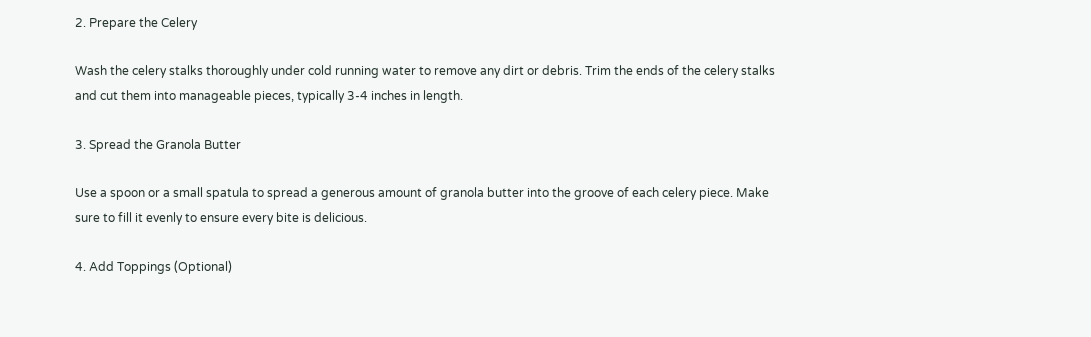2. Prepare the Celery

Wash the celery stalks thoroughly under cold running water to remove any dirt or debris. Trim the ends of the celery stalks and cut them into manageable pieces, typically 3-4 inches in length.

3. Spread the Granola Butter

Use a spoon or a small spatula to spread a generous amount of granola butter into the groove of each celery piece. Make sure to fill it evenly to ensure every bite is delicious.

4. Add Toppings (Optional)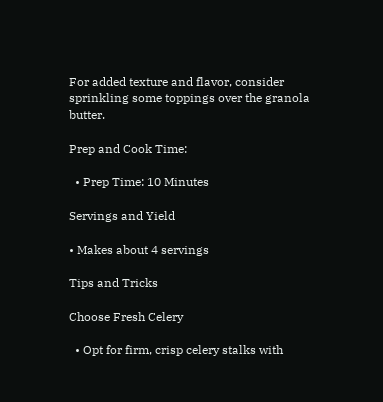For added texture and flavor, consider sprinkling some toppings over the granola butter.

Prep and Cook Time:

  • Prep Time: 10 Minutes

Servings and Yield

• Makes about 4 servings

Tips and Tricks

Choose Fresh Celery

  • Opt for firm, crisp celery stalks with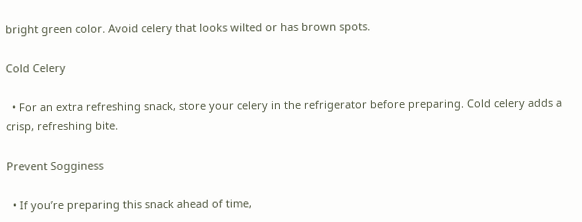bright green color. Avoid celery that looks wilted or has brown spots.

Cold Celery

  • For an extra refreshing snack, store your celery in the refrigerator before preparing. Cold celery adds a crisp, refreshing bite.

Prevent Sogginess

  • If you’re preparing this snack ahead of time,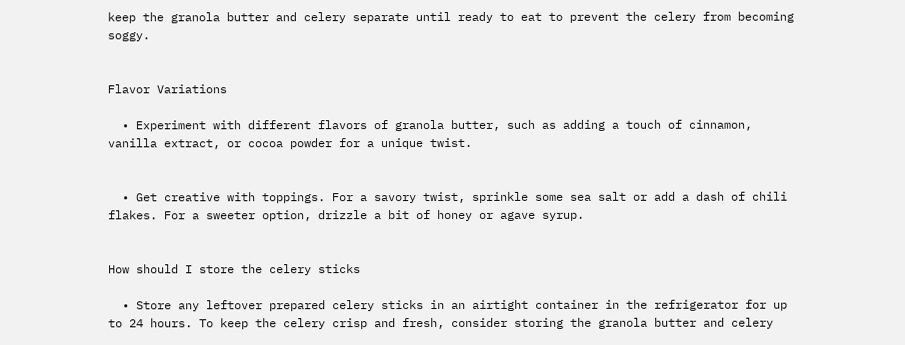keep the granola butter and celery separate until ready to eat to prevent the celery from becoming soggy.


Flavor Variations

  • Experiment with different flavors of granola butter, such as adding a touch of cinnamon, vanilla extract, or cocoa powder for a unique twist.


  • Get creative with toppings. For a savory twist, sprinkle some sea salt or add a dash of chili flakes. For a sweeter option, drizzle a bit of honey or agave syrup.


How should I store the celery sticks

  • Store any leftover prepared celery sticks in an airtight container in the refrigerator for up to 24 hours. To keep the celery crisp and fresh, consider storing the granola butter and celery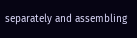separately and assembling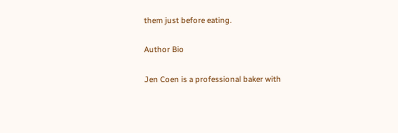them just before eating.

Author Bio

Jen Coen is a professional baker with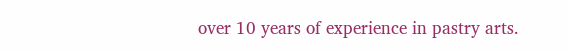over 10 years of experience in pastry arts.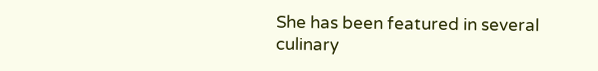She has been featured in several culinary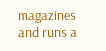magazines and runs a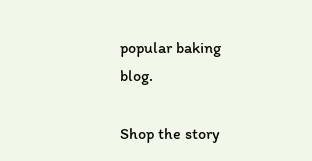popular baking blog.

Shop the story